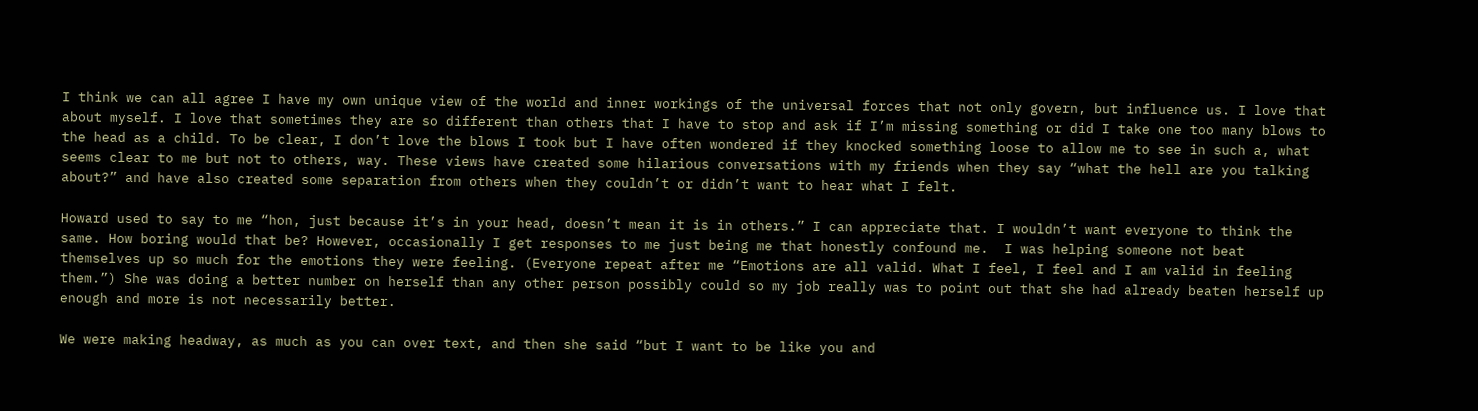I think we can all agree I have my own unique view of the world and inner workings of the universal forces that not only govern, but influence us. I love that about myself. I love that sometimes they are so different than others that I have to stop and ask if I’m missing something or did I take one too many blows to the head as a child. To be clear, I don’t love the blows I took but I have often wondered if they knocked something loose to allow me to see in such a, what seems clear to me but not to others, way. These views have created some hilarious conversations with my friends when they say “what the hell are you talking about?” and have also created some separation from others when they couldn’t or didn’t want to hear what I felt.

Howard used to say to me “hon, just because it’s in your head, doesn’t mean it is in others.” I can appreciate that. I wouldn’t want everyone to think the same. How boring would that be? However, occasionally I get responses to me just being me that honestly confound me.  I was helping someone not beat themselves up so much for the emotions they were feeling. (Everyone repeat after me “Emotions are all valid. What I feel, I feel and I am valid in feeling them.”) She was doing a better number on herself than any other person possibly could so my job really was to point out that she had already beaten herself up enough and more is not necessarily better.

We were making headway, as much as you can over text, and then she said “but I want to be like you and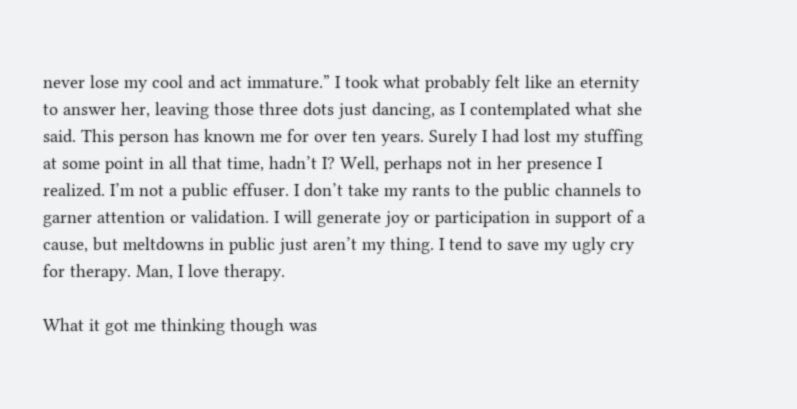never lose my cool and act immature.” I took what probably felt like an eternity to answer her, leaving those three dots just dancing, as I contemplated what she said. This person has known me for over ten years. Surely I had lost my stuffing at some point in all that time, hadn’t I? Well, perhaps not in her presence I realized. I’m not a public effuser. I don’t take my rants to the public channels to garner attention or validation. I will generate joy or participation in support of a cause, but meltdowns in public just aren’t my thing. I tend to save my ugly cry for therapy. Man, I love therapy.

What it got me thinking though was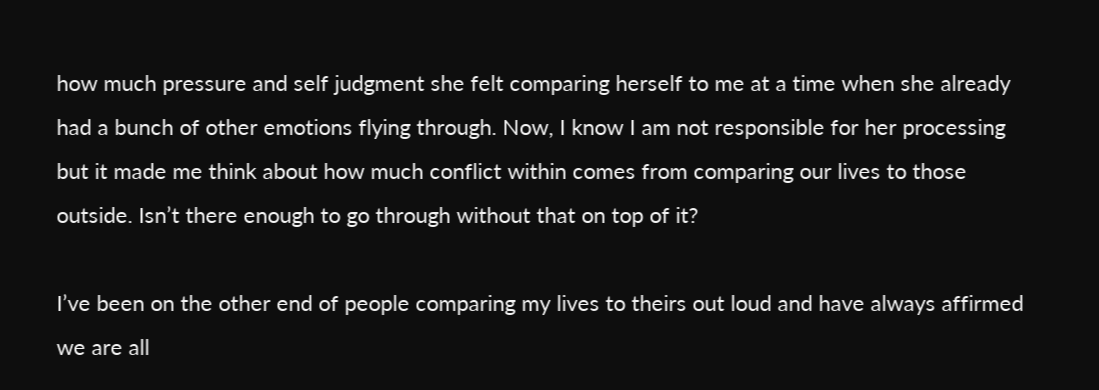how much pressure and self judgment she felt comparing herself to me at a time when she already had a bunch of other emotions flying through. Now, I know I am not responsible for her processing but it made me think about how much conflict within comes from comparing our lives to those outside. Isn’t there enough to go through without that on top of it?

I’ve been on the other end of people comparing my lives to theirs out loud and have always affirmed we are all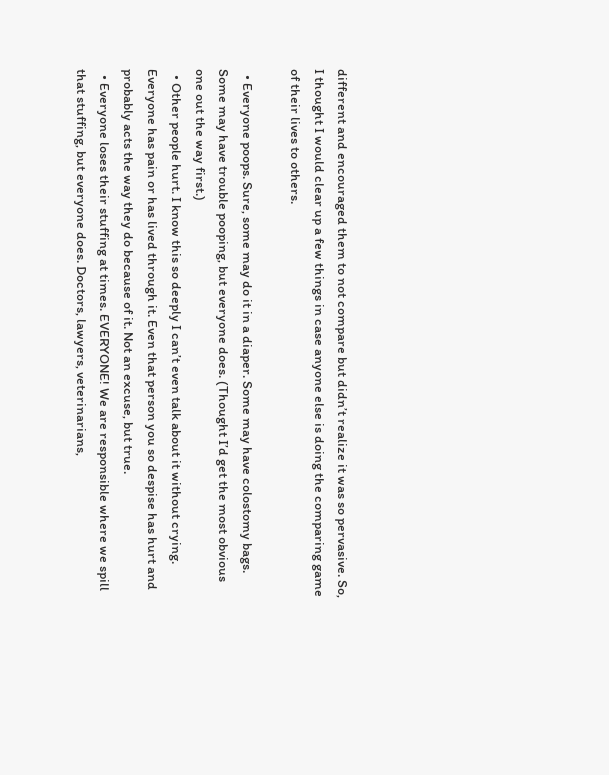different and encouraged them to not compare but didn’t realize it was so pervasive. So, I thought I would clear up a few things in case anyone else is doing the comparing game of their lives to others.

  • Everyone poops. Sure, some may do it in a diaper. Some may have colostomy bags. Some may have trouble pooping, but everyone does. (Thought I’d get the most obvious one out the way first.)
  • Other people hurt. I know this so deeply I can’t even talk about it without crying. Everyone has pain or has lived through it. Even that person you so despise has hurt and probably acts the way they do because of it. Not an excuse, but true.
  • Everyone loses their stuffing at times. EVERYONE! We are responsible where we spill that stuffing, but everyone does. Doctors, lawyers, veterinarians,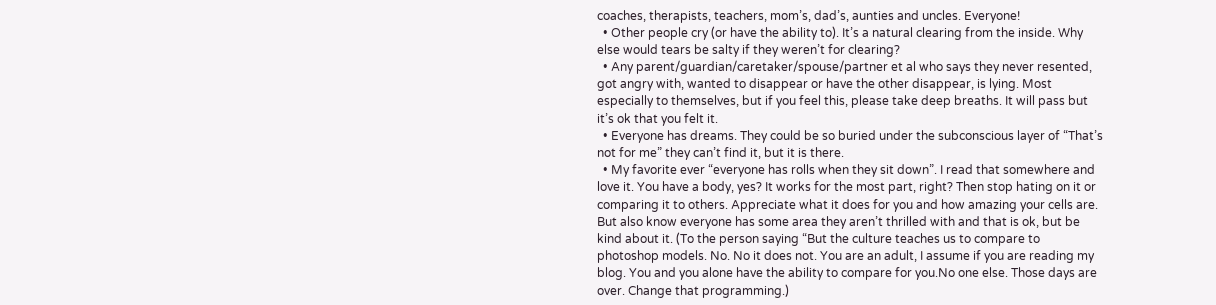coaches, therapists, teachers, mom’s, dad’s, aunties and uncles. Everyone!
  • Other people cry (or have the ability to). It’s a natural clearing from the inside. Why else would tears be salty if they weren’t for clearing?
  • Any parent/guardian/caretaker/spouse/partner et al who says they never resented, got angry with, wanted to disappear or have the other disappear, is lying. Most especially to themselves, but if you feel this, please take deep breaths. It will pass but it’s ok that you felt it.
  • Everyone has dreams. They could be so buried under the subconscious layer of “That’s not for me” they can’t find it, but it is there.
  • My favorite ever “everyone has rolls when they sit down”. I read that somewhere and love it. You have a body, yes? It works for the most part, right? Then stop hating on it or comparing it to others. Appreciate what it does for you and how amazing your cells are. But also know everyone has some area they aren’t thrilled with and that is ok, but be kind about it. (To the person saying “But the culture teaches us to compare to photoshop models. No. No it does not. You are an adult, I assume if you are reading my blog. You and you alone have the ability to compare for you.No one else. Those days are over. Change that programming.)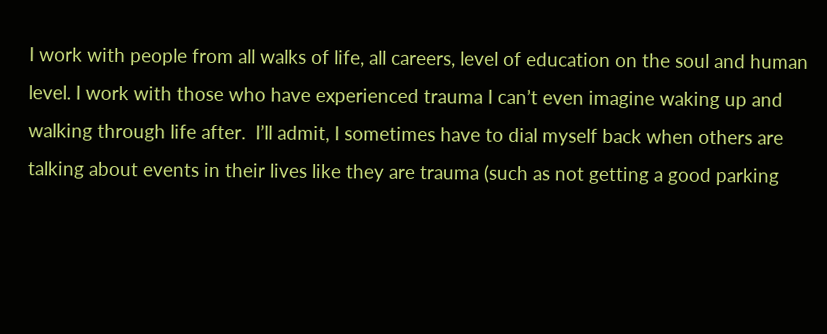I work with people from all walks of life, all careers, level of education on the soul and human level. I work with those who have experienced trauma I can’t even imagine waking up and walking through life after.  I’ll admit, I sometimes have to dial myself back when others are talking about events in their lives like they are trauma (such as not getting a good parking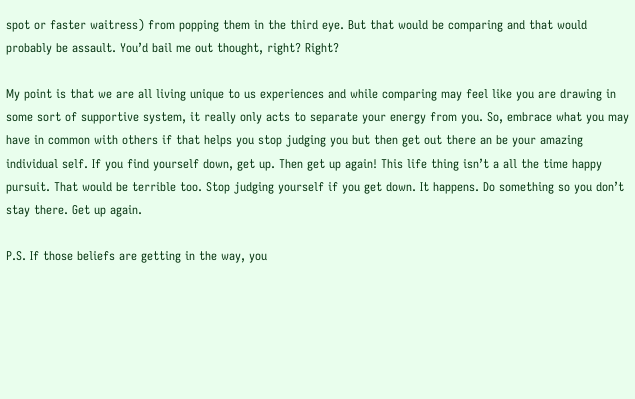spot or faster waitress) from popping them in the third eye. But that would be comparing and that would probably be assault. You’d bail me out thought, right? Right?

My point is that we are all living unique to us experiences and while comparing may feel like you are drawing in some sort of supportive system, it really only acts to separate your energy from you. So, embrace what you may have in common with others if that helps you stop judging you but then get out there an be your amazing individual self. If you find yourself down, get up. Then get up again! This life thing isn’t a all the time happy pursuit. That would be terrible too. Stop judging yourself if you get down. It happens. Do something so you don’t stay there. Get up again.

P.S. If those beliefs are getting in the way, you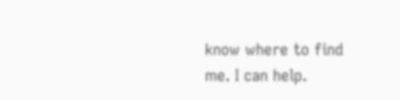know where to find me. I can help.